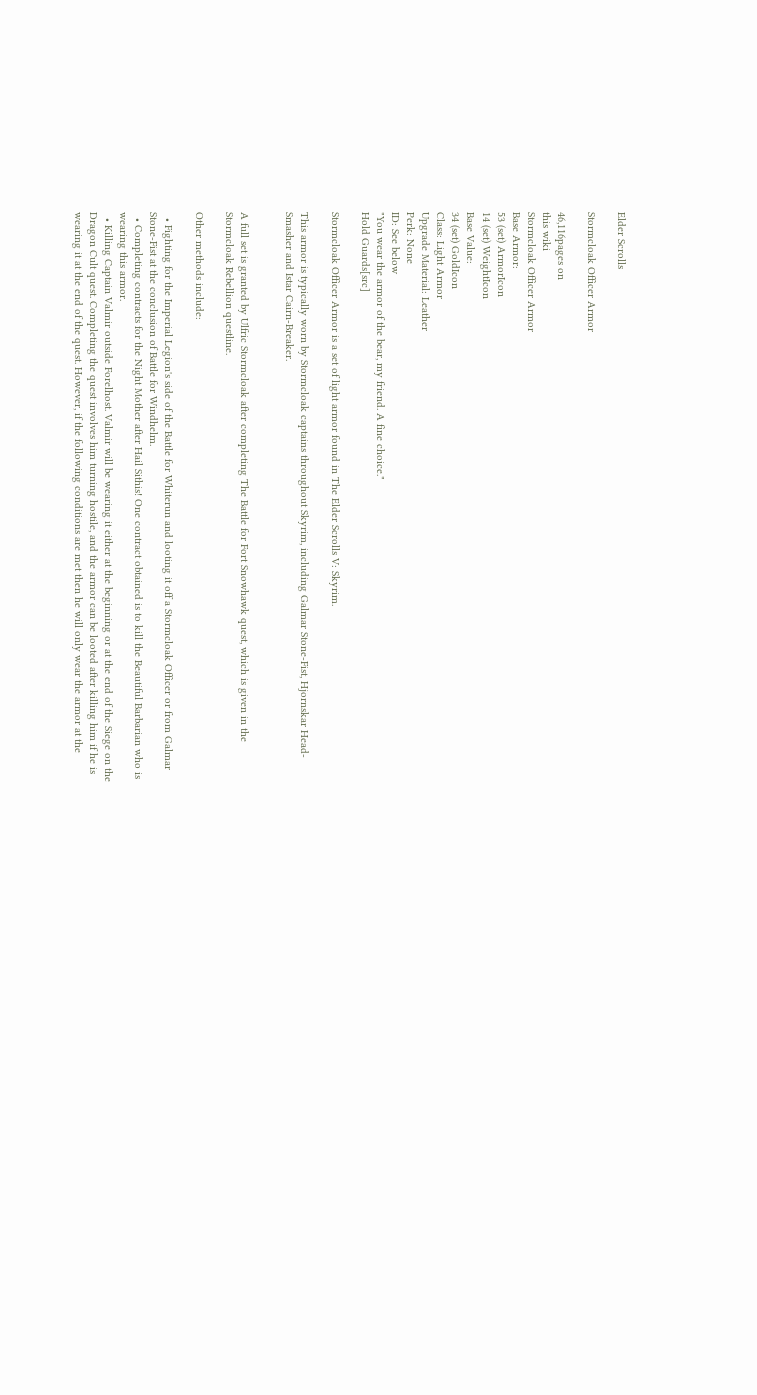Elder Scrolls

Stormcloak Officer Armor

46,116pages on
this wiki
Stormcloak Officer Armor
Base Armor:
53 (set) ArmorIcon
14 (set) WeightIcon
Base Value:
34 (set) GoldIcon
Class: Light Armor
Upgrade Material: Leather
Perk: None
ID: See below
"You wear the armor of the bear, my friend. A fine choice."
Hold Guards[src]

Stormcloak Officer Armor is a set of light armor found in The Elder Scrolls V: Skyrim.

This armor is typically worn by Stormcloak captains throughout Skyrim, including Galmar Stone-Fist, Hjornskar Head-Smasher and Istar Cairn-Breaker.


A full set is granted by Ulfric Stormcloak after completing The Battle for Fort Snowhawk quest, which is given in the Stormcloak Rebellion questline.

Other methods include:

  • Fighting for the Imperial Legion's side of the Battle for Whiterun and looting it off a Stormcloak Officer or from Galmar Stone-Fist at the conclusion of Battle for Windhelm.
  • Completing contracts for the Night Mother after Hail Sithis! One contract obtained is to kill the Beautiful Barbarian who is wearing this armor.
  • Killing Captain Valmir outside Forelhost. Valmir will be wearing it either at the beginning or at the end of the Siege on the Dragon Cult quest. Completing the quest involves him turning hostile, and the armor can be looted after killing him if he is wearing it at the end of the quest. However, if the following conditions are met then he will only wear the armor at the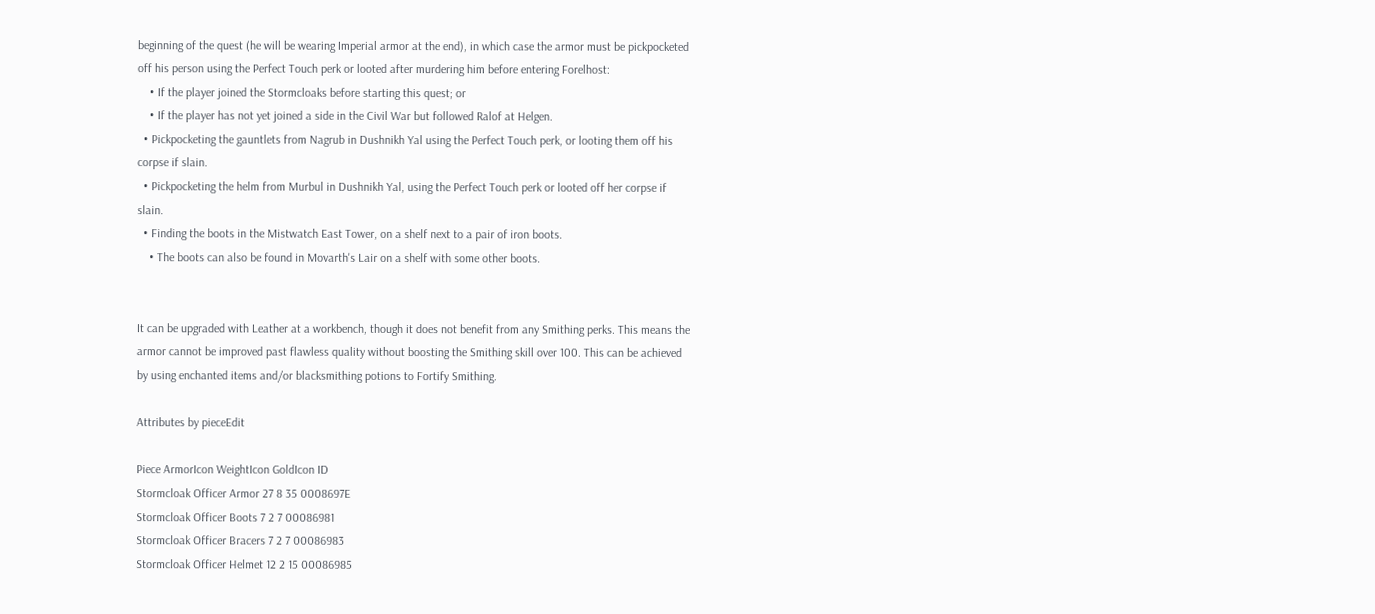beginning of the quest (he will be wearing Imperial armor at the end), in which case the armor must be pickpocketed off his person using the Perfect Touch perk or looted after murdering him before entering Forelhost:
    • If the player joined the Stormcloaks before starting this quest; or
    • If the player has not yet joined a side in the Civil War but followed Ralof at Helgen.
  • Pickpocketing the gauntlets from Nagrub in Dushnikh Yal using the Perfect Touch perk, or looting them off his corpse if slain.
  • Pickpocketing the helm from Murbul in Dushnikh Yal, using the Perfect Touch perk or looted off her corpse if slain.
  • Finding the boots in the Mistwatch East Tower, on a shelf next to a pair of iron boots.
    • The boots can also be found in Movarth's Lair on a shelf with some other boots.


It can be upgraded with Leather at a workbench, though it does not benefit from any Smithing perks. This means the armor cannot be improved past flawless quality without boosting the Smithing skill over 100. This can be achieved by using enchanted items and/or blacksmithing potions to Fortify Smithing.

Attributes by pieceEdit

Piece ArmorIcon WeightIcon GoldIcon ID
Stormcloak Officer Armor 27 8 35 0008697E
Stormcloak Officer Boots 7 2 7 00086981
Stormcloak Officer Bracers 7 2 7 00086983
Stormcloak Officer Helmet 12 2 15 00086985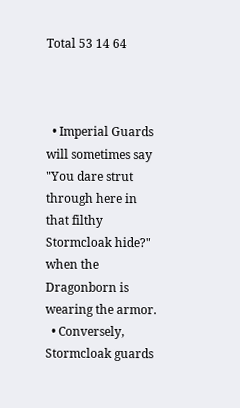Total 53 14 64



  • Imperial Guards will sometimes say "You dare strut through here in that filthy Stormcloak hide?" when the Dragonborn is wearing the armor.
  • Conversely, Stormcloak guards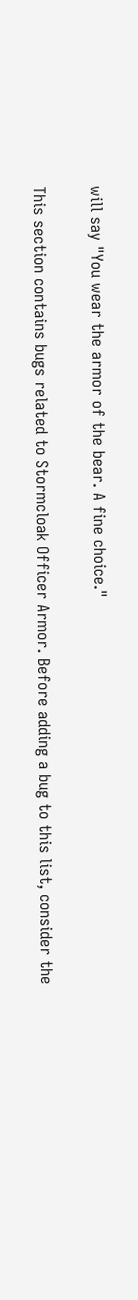will say "You wear the armor of the bear. A fine choice."


This section contains bugs related to Stormcloak Officer Armor. Before adding a bug to this list, consider the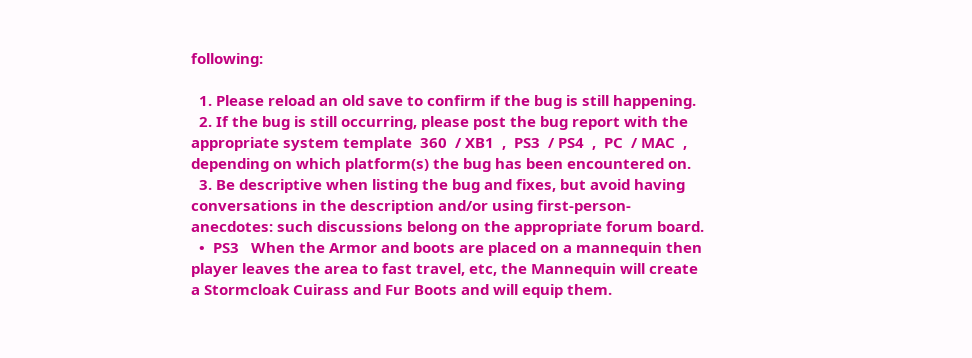following:

  1. Please reload an old save to confirm if the bug is still happening.
  2. If the bug is still occurring, please post the bug report with the appropriate system template  360  / XB1  ,  PS3  / PS4  ,  PC  / MAC  , depending on which platform(s) the bug has been encountered on.
  3. Be descriptive when listing the bug and fixes, but avoid having conversations in the description and/or using first-person-anecdotes: such discussions belong on the appropriate forum board.
  •  PS3   When the Armor and boots are placed on a mannequin then player leaves the area to fast travel, etc, the Mannequin will create a Stormcloak Cuirass and Fur Boots and will equip them.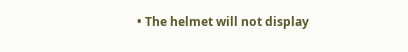• The helmet will not display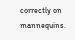correctly on mannequins.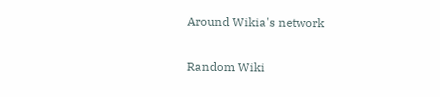Around Wikia's network

Random Wiki